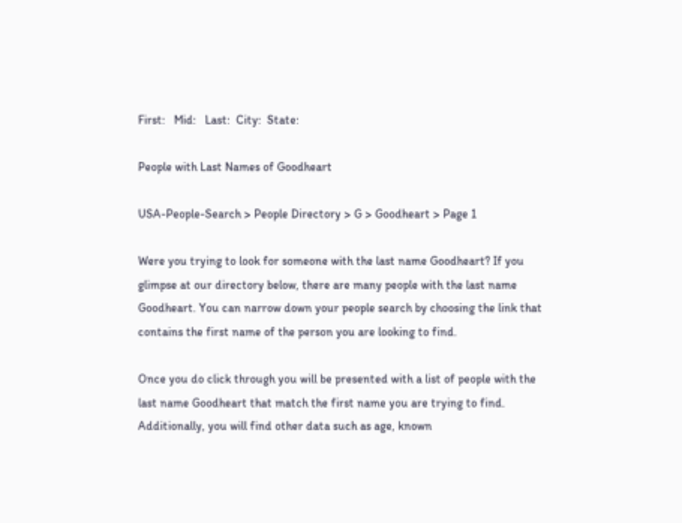First:   Mid:   Last:  City:  State:

People with Last Names of Goodheart

USA-People-Search > People Directory > G > Goodheart > Page 1

Were you trying to look for someone with the last name Goodheart? If you glimpse at our directory below, there are many people with the last name Goodheart. You can narrow down your people search by choosing the link that contains the first name of the person you are looking to find.

Once you do click through you will be presented with a list of people with the last name Goodheart that match the first name you are trying to find. Additionally, you will find other data such as age, known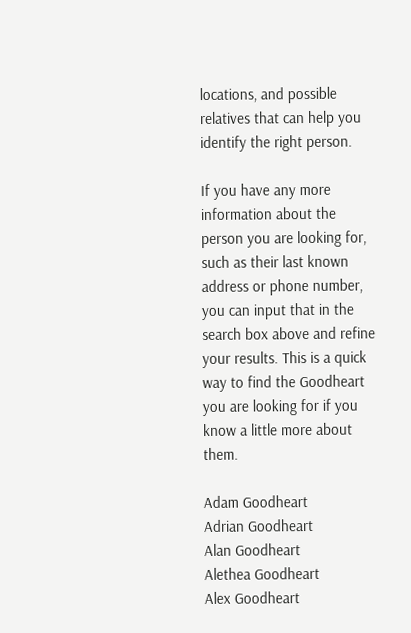locations, and possible relatives that can help you identify the right person.

If you have any more information about the person you are looking for, such as their last known address or phone number, you can input that in the search box above and refine your results. This is a quick way to find the Goodheart you are looking for if you know a little more about them.

Adam Goodheart
Adrian Goodheart
Alan Goodheart
Alethea Goodheart
Alex Goodheart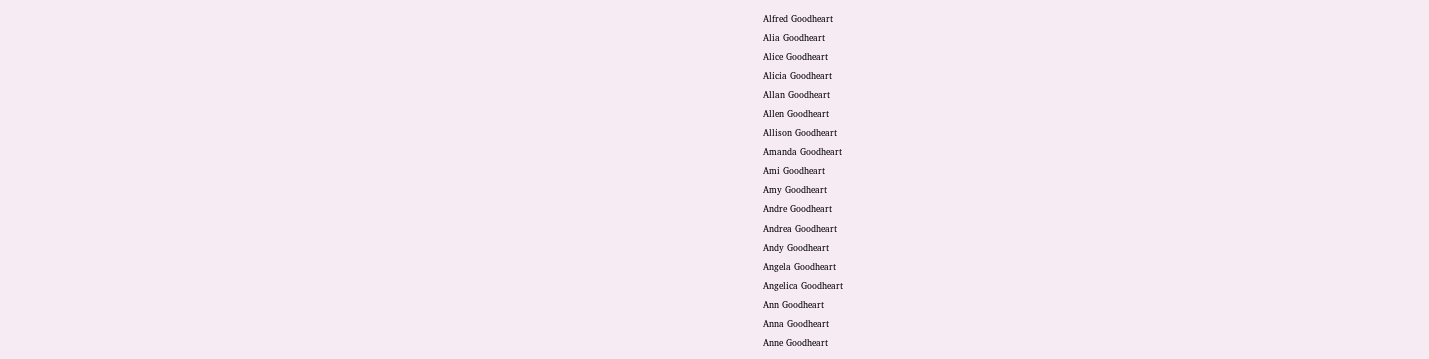Alfred Goodheart
Alia Goodheart
Alice Goodheart
Alicia Goodheart
Allan Goodheart
Allen Goodheart
Allison Goodheart
Amanda Goodheart
Ami Goodheart
Amy Goodheart
Andre Goodheart
Andrea Goodheart
Andy Goodheart
Angela Goodheart
Angelica Goodheart
Ann Goodheart
Anna Goodheart
Anne Goodheart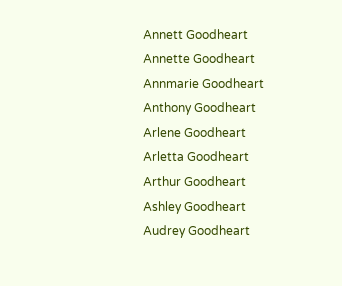Annett Goodheart
Annette Goodheart
Annmarie Goodheart
Anthony Goodheart
Arlene Goodheart
Arletta Goodheart
Arthur Goodheart
Ashley Goodheart
Audrey Goodheart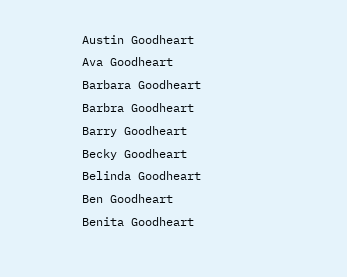Austin Goodheart
Ava Goodheart
Barbara Goodheart
Barbra Goodheart
Barry Goodheart
Becky Goodheart
Belinda Goodheart
Ben Goodheart
Benita Goodheart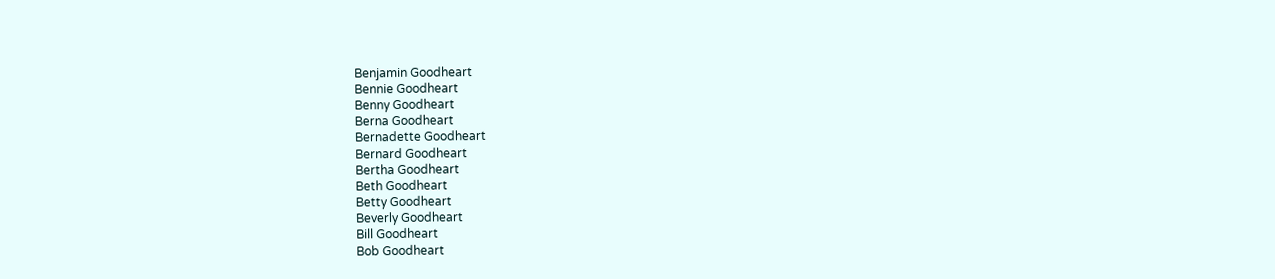Benjamin Goodheart
Bennie Goodheart
Benny Goodheart
Berna Goodheart
Bernadette Goodheart
Bernard Goodheart
Bertha Goodheart
Beth Goodheart
Betty Goodheart
Beverly Goodheart
Bill Goodheart
Bob Goodheart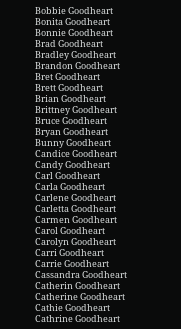Bobbie Goodheart
Bonita Goodheart
Bonnie Goodheart
Brad Goodheart
Bradley Goodheart
Brandon Goodheart
Bret Goodheart
Brett Goodheart
Brian Goodheart
Brittney Goodheart
Bruce Goodheart
Bryan Goodheart
Bunny Goodheart
Candice Goodheart
Candy Goodheart
Carl Goodheart
Carla Goodheart
Carlene Goodheart
Carletta Goodheart
Carmen Goodheart
Carol Goodheart
Carolyn Goodheart
Carri Goodheart
Carrie Goodheart
Cassandra Goodheart
Catherin Goodheart
Catherine Goodheart
Cathie Goodheart
Cathrine Goodheart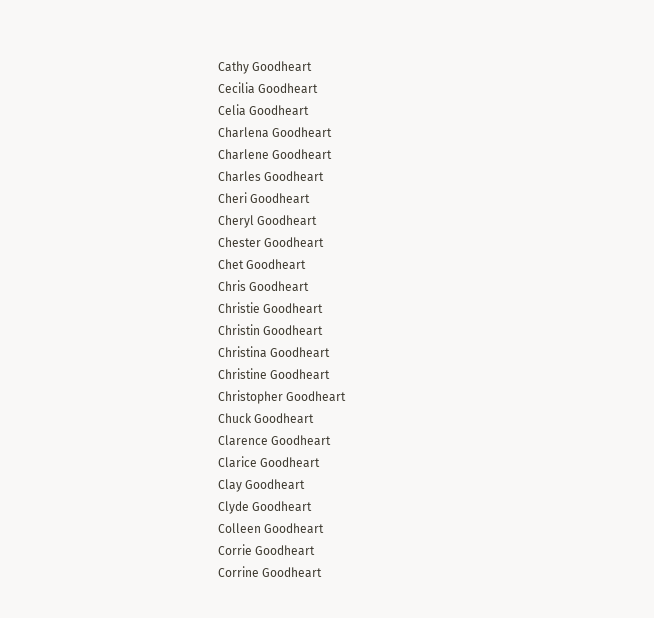Cathy Goodheart
Cecilia Goodheart
Celia Goodheart
Charlena Goodheart
Charlene Goodheart
Charles Goodheart
Cheri Goodheart
Cheryl Goodheart
Chester Goodheart
Chet Goodheart
Chris Goodheart
Christie Goodheart
Christin Goodheart
Christina Goodheart
Christine Goodheart
Christopher Goodheart
Chuck Goodheart
Clarence Goodheart
Clarice Goodheart
Clay Goodheart
Clyde Goodheart
Colleen Goodheart
Corrie Goodheart
Corrine Goodheart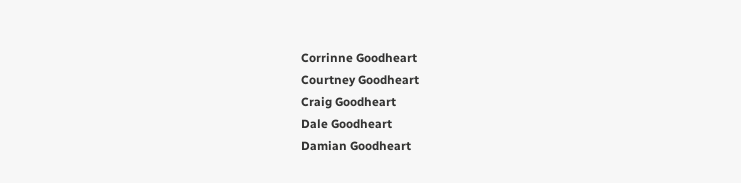Corrinne Goodheart
Courtney Goodheart
Craig Goodheart
Dale Goodheart
Damian Goodheart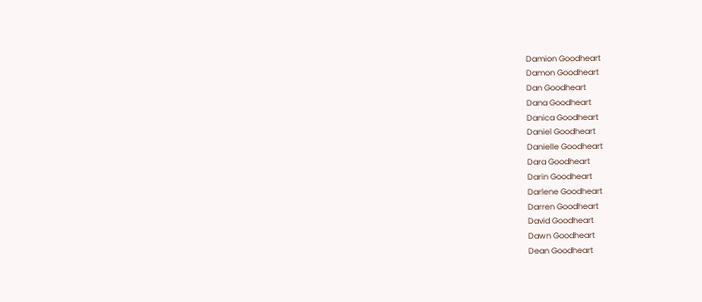Damion Goodheart
Damon Goodheart
Dan Goodheart
Dana Goodheart
Danica Goodheart
Daniel Goodheart
Danielle Goodheart
Dara Goodheart
Darin Goodheart
Darlene Goodheart
Darren Goodheart
David Goodheart
Dawn Goodheart
Dean Goodheart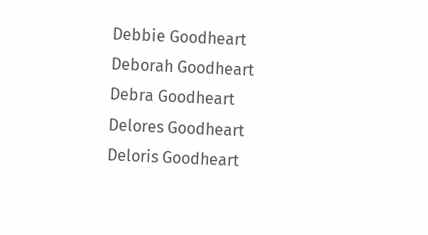Debbie Goodheart
Deborah Goodheart
Debra Goodheart
Delores Goodheart
Deloris Goodheart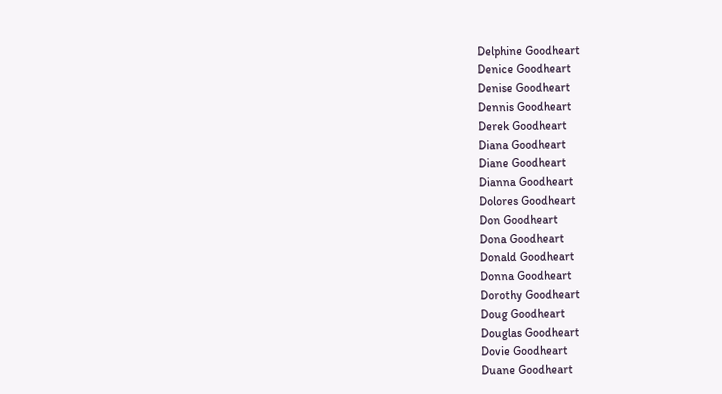Delphine Goodheart
Denice Goodheart
Denise Goodheart
Dennis Goodheart
Derek Goodheart
Diana Goodheart
Diane Goodheart
Dianna Goodheart
Dolores Goodheart
Don Goodheart
Dona Goodheart
Donald Goodheart
Donna Goodheart
Dorothy Goodheart
Doug Goodheart
Douglas Goodheart
Dovie Goodheart
Duane Goodheart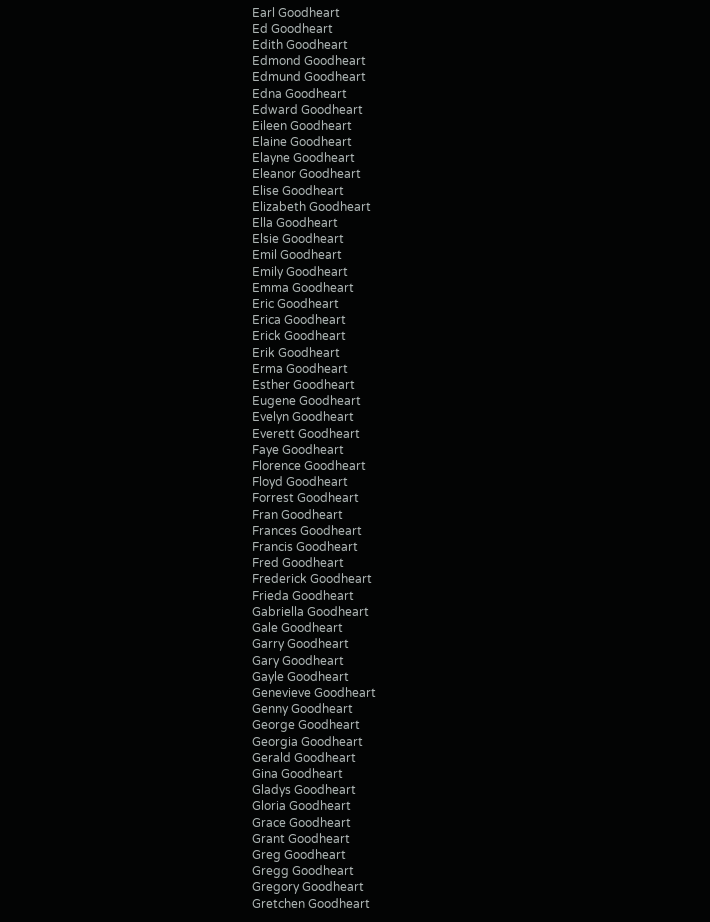Earl Goodheart
Ed Goodheart
Edith Goodheart
Edmond Goodheart
Edmund Goodheart
Edna Goodheart
Edward Goodheart
Eileen Goodheart
Elaine Goodheart
Elayne Goodheart
Eleanor Goodheart
Elise Goodheart
Elizabeth Goodheart
Ella Goodheart
Elsie Goodheart
Emil Goodheart
Emily Goodheart
Emma Goodheart
Eric Goodheart
Erica Goodheart
Erick Goodheart
Erik Goodheart
Erma Goodheart
Esther Goodheart
Eugene Goodheart
Evelyn Goodheart
Everett Goodheart
Faye Goodheart
Florence Goodheart
Floyd Goodheart
Forrest Goodheart
Fran Goodheart
Frances Goodheart
Francis Goodheart
Fred Goodheart
Frederick Goodheart
Frieda Goodheart
Gabriella Goodheart
Gale Goodheart
Garry Goodheart
Gary Goodheart
Gayle Goodheart
Genevieve Goodheart
Genny Goodheart
George Goodheart
Georgia Goodheart
Gerald Goodheart
Gina Goodheart
Gladys Goodheart
Gloria Goodheart
Grace Goodheart
Grant Goodheart
Greg Goodheart
Gregg Goodheart
Gregory Goodheart
Gretchen Goodheart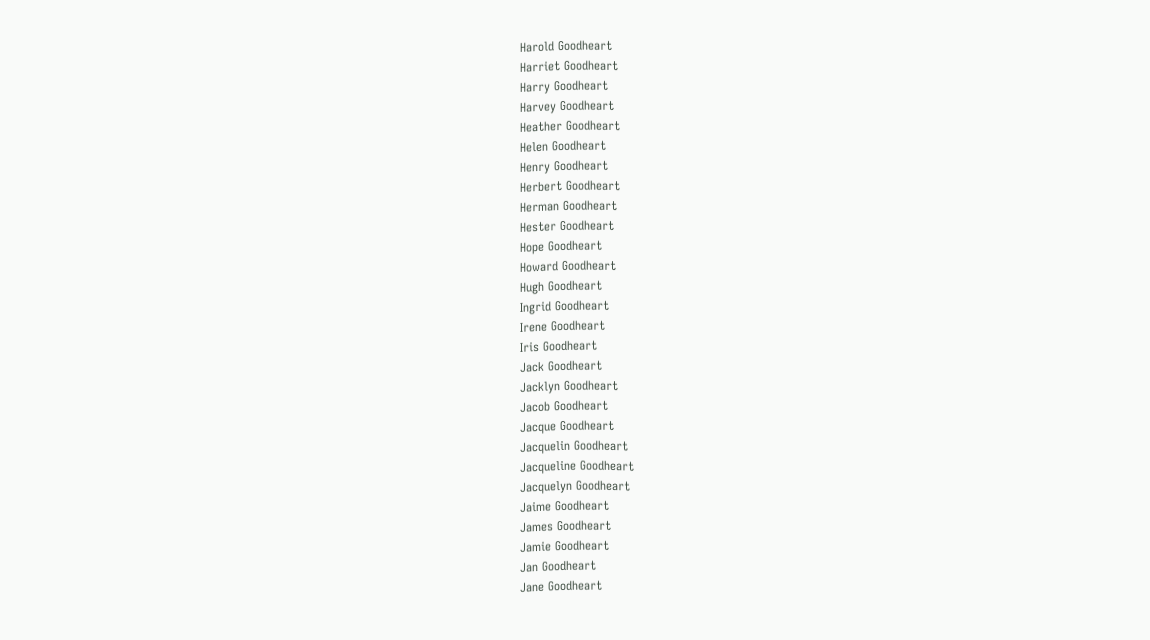Harold Goodheart
Harriet Goodheart
Harry Goodheart
Harvey Goodheart
Heather Goodheart
Helen Goodheart
Henry Goodheart
Herbert Goodheart
Herman Goodheart
Hester Goodheart
Hope Goodheart
Howard Goodheart
Hugh Goodheart
Ingrid Goodheart
Irene Goodheart
Iris Goodheart
Jack Goodheart
Jacklyn Goodheart
Jacob Goodheart
Jacque Goodheart
Jacquelin Goodheart
Jacqueline Goodheart
Jacquelyn Goodheart
Jaime Goodheart
James Goodheart
Jamie Goodheart
Jan Goodheart
Jane Goodheart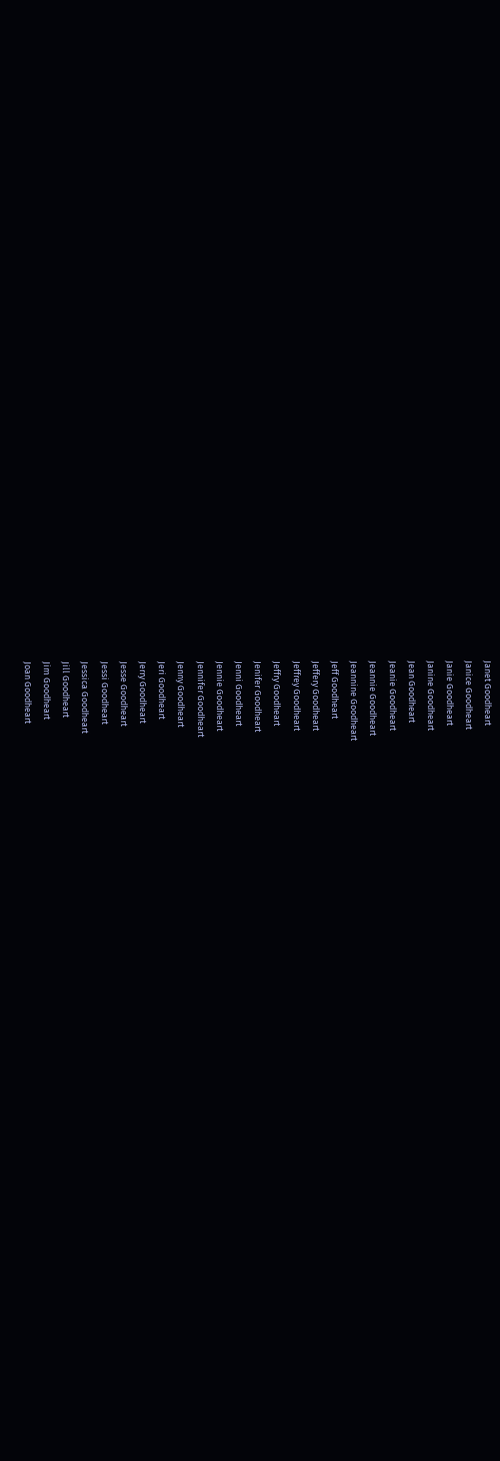Janet Goodheart
Janice Goodheart
Janie Goodheart
Janine Goodheart
Jean Goodheart
Jeanie Goodheart
Jeannie Goodheart
Jeannine Goodheart
Jeff Goodheart
Jeffery Goodheart
Jeffrey Goodheart
Jeffry Goodheart
Jenifer Goodheart
Jenni Goodheart
Jennie Goodheart
Jennifer Goodheart
Jenny Goodheart
Jeri Goodheart
Jerry Goodheart
Jesse Goodheart
Jessi Goodheart
Jessica Goodheart
Jill Goodheart
Jim Goodheart
Joan Goodheart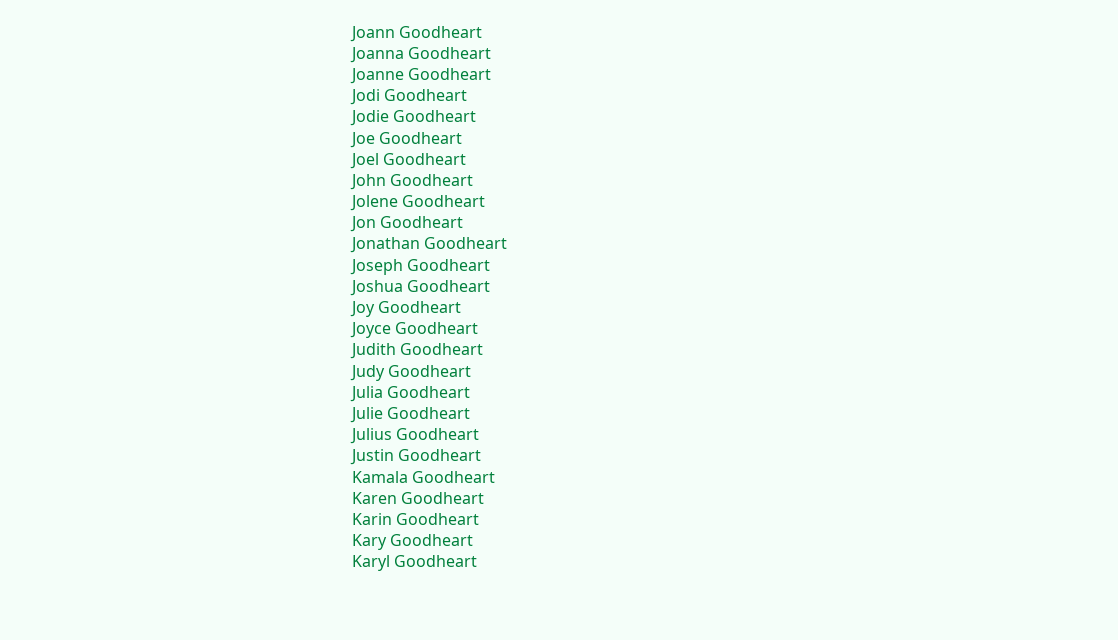Joann Goodheart
Joanna Goodheart
Joanne Goodheart
Jodi Goodheart
Jodie Goodheart
Joe Goodheart
Joel Goodheart
John Goodheart
Jolene Goodheart
Jon Goodheart
Jonathan Goodheart
Joseph Goodheart
Joshua Goodheart
Joy Goodheart
Joyce Goodheart
Judith Goodheart
Judy Goodheart
Julia Goodheart
Julie Goodheart
Julius Goodheart
Justin Goodheart
Kamala Goodheart
Karen Goodheart
Karin Goodheart
Kary Goodheart
Karyl Goodheart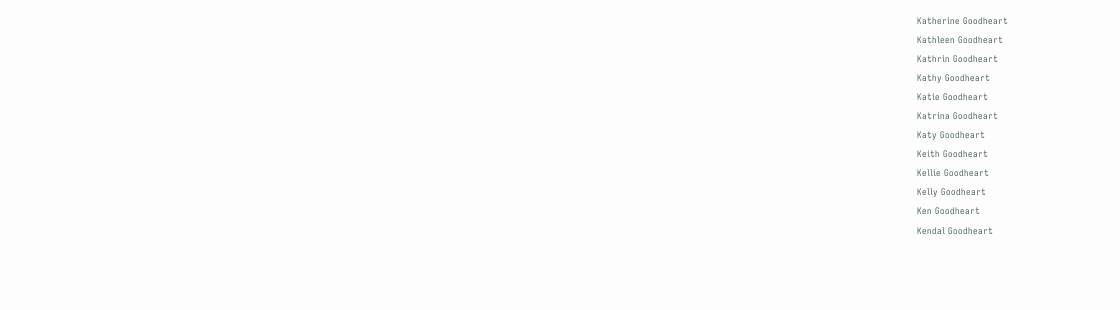Katherine Goodheart
Kathleen Goodheart
Kathrin Goodheart
Kathy Goodheart
Katie Goodheart
Katrina Goodheart
Katy Goodheart
Keith Goodheart
Kellie Goodheart
Kelly Goodheart
Ken Goodheart
Kendal Goodheart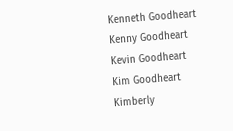Kenneth Goodheart
Kenny Goodheart
Kevin Goodheart
Kim Goodheart
Kimberly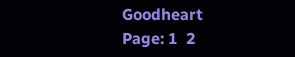Goodheart
Page: 1  2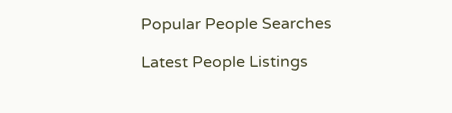Popular People Searches

Latest People Listings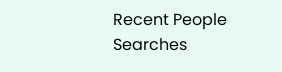Recent People Searches